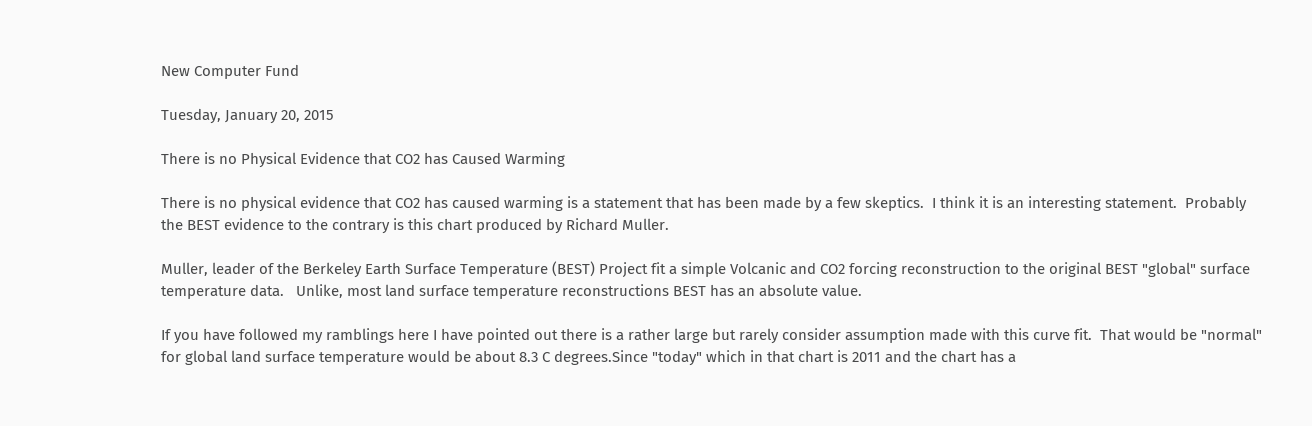New Computer Fund

Tuesday, January 20, 2015

There is no Physical Evidence that CO2 has Caused Warming

There is no physical evidence that CO2 has caused warming is a statement that has been made by a few skeptics.  I think it is an interesting statement.  Probably the BEST evidence to the contrary is this chart produced by Richard Muller.

Muller, leader of the Berkeley Earth Surface Temperature (BEST) Project fit a simple Volcanic and CO2 forcing reconstruction to the original BEST "global" surface temperature data.   Unlike, most land surface temperature reconstructions BEST has an absolute value.

If you have followed my ramblings here I have pointed out there is a rather large but rarely consider assumption made with this curve fit.  That would be "normal" for global land surface temperature would be about 8.3 C degrees.Since "today" which in that chart is 2011 and the chart has a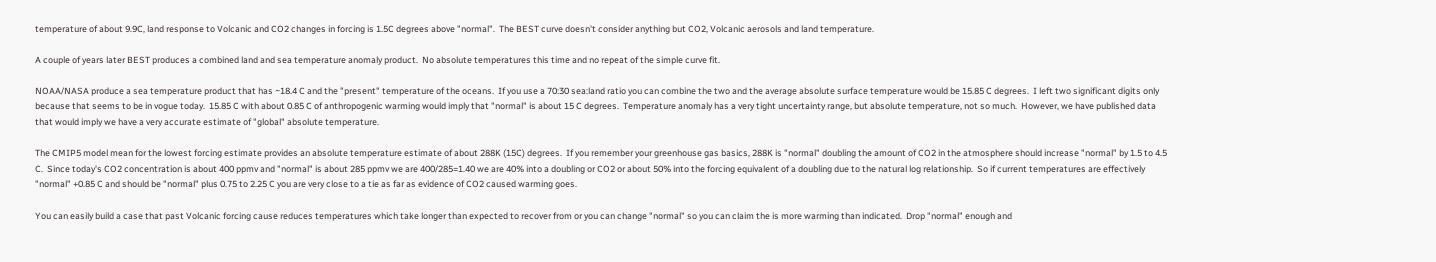temperature of about 9.9C, land response to Volcanic and CO2 changes in forcing is 1.5C degrees above "normal".  The BEST curve doesn't consider anything but CO2, Volcanic aerosols and land temperature.

A couple of years later BEST produces a combined land and sea temperature anomaly product.  No absolute temperatures this time and no repeat of the simple curve fit.

NOAA/NASA produce a sea temperature product that has ~18.4 C and the "present" temperature of the oceans.  If you use a 70:30 sea:land ratio you can combine the two and the average absolute surface temperature would be 15.85 C degrees.  I left two significant digits only because that seems to be in vogue today.  15.85 C with about 0.85 C of anthropogenic warming would imply that "normal" is about 15 C degrees.  Temperature anomaly has a very tight uncertainty range, but absolute temperature, not so much.  However, we have published data that would imply we have a very accurate estimate of "global" absolute temperature.

The CMIP5 model mean for the lowest forcing estimate provides an absolute temperature estimate of about 288K (15C) degrees.  If you remember your greenhouse gas basics, 288K is "normal" doubling the amount of CO2 in the atmosphere should increase "normal" by 1.5 to 4.5 C.  Since today's CO2 concentration is about 400 ppmv and "normal" is about 285 ppmv we are 400/285=1.40 we are 40% into a doubling or CO2 or about 50% into the forcing equivalent of a doubling due to the natural log relationship.  So if current temperatures are effectively "normal" +0.85 C and should be "normal" plus 0.75 to 2.25 C you are very close to a tie as far as evidence of CO2 caused warming goes.

You can easily build a case that past Volcanic forcing cause reduces temperatures which take longer than expected to recover from or you can change "normal" so you can claim the is more warming than indicated.  Drop "normal" enough and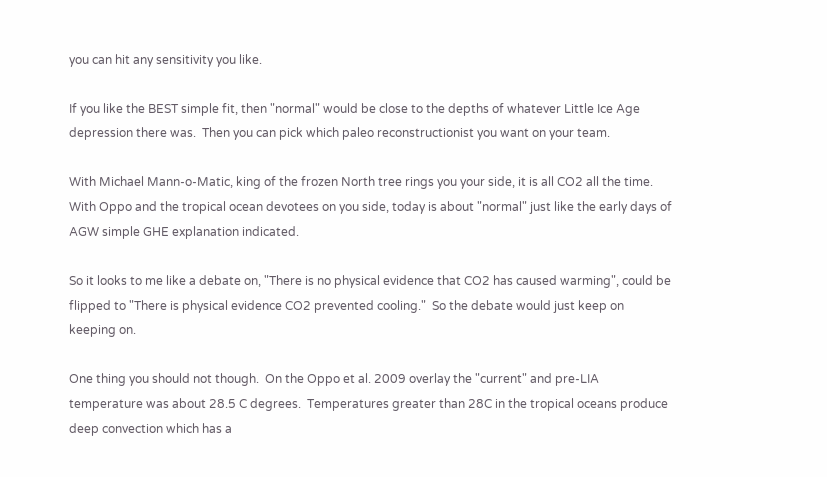you can hit any sensitivity you like.

If you like the BEST simple fit, then "normal" would be close to the depths of whatever Little Ice Age depression there was.  Then you can pick which paleo reconstructionist you want on your team.

With Michael Mann-o-Matic, king of the frozen North tree rings you your side, it is all CO2 all the time.  With Oppo and the tropical ocean devotees on you side, today is about "normal" just like the early days of AGW simple GHE explanation indicated.

So it looks to me like a debate on, "There is no physical evidence that CO2 has caused warming", could be flipped to "There is physical evidence CO2 prevented cooling."  So the debate would just keep on keeping on.

One thing you should not though.  On the Oppo et al. 2009 overlay the "current" and pre-LIA temperature was about 28.5 C degrees.  Temperatures greater than 28C in the tropical oceans produce deep convection which has a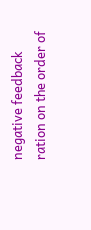negative feedback ration on the order of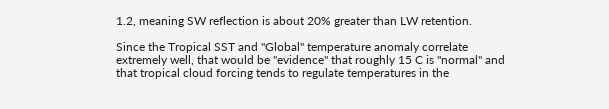1.2, meaning SW reflection is about 20% greater than LW retention.

Since the Tropical SST and "Global" temperature anomaly correlate extremely well, that would be "evidence" that roughly 15 C is "normal" and that tropical cloud forcing tends to regulate temperatures in the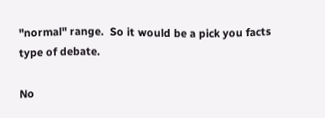"normal" range.  So it would be a pick you facts type of debate.

No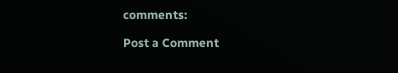comments:

Post a Comment